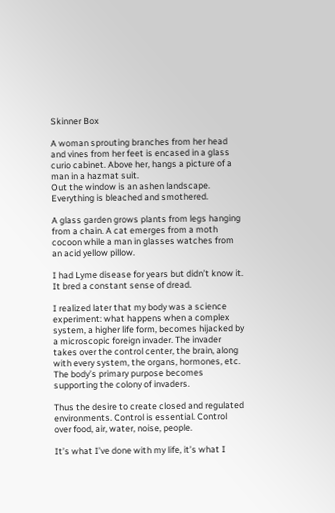Skinner Box

A woman sprouting branches from her head and vines from her feet is encased in a glass curio cabinet. Above her, hangs a picture of a man in a hazmat suit.
Out the window is an ashen landscape. Everything is bleached and smothered.

A glass garden grows plants from legs hanging from a chain. A cat emerges from a moth cocoon while a man in glasses watches from an acid yellow pillow.

I had Lyme disease for years but didn’t know it. It bred a constant sense of dread.

I realized later that my body was a science experiment: what happens when a complex system, a higher life form, becomes hijacked by a microscopic foreign invader. The invader takes over the control center, the brain, along with every system, the organs, hormones, etc. The body’s primary purpose becomes supporting the colony of invaders.

Thus the desire to create closed and regulated environments. Control is essential. Control over food, air, water, noise, people.

It’s what I’ve done with my life, it’s what I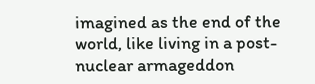imagined as the end of the world, like living in a post-nuclear armageddon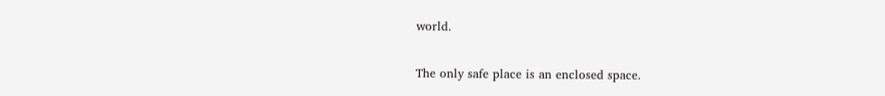world.

The only safe place is an enclosed space.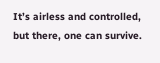It’s airless and controlled, but there, one can survive.